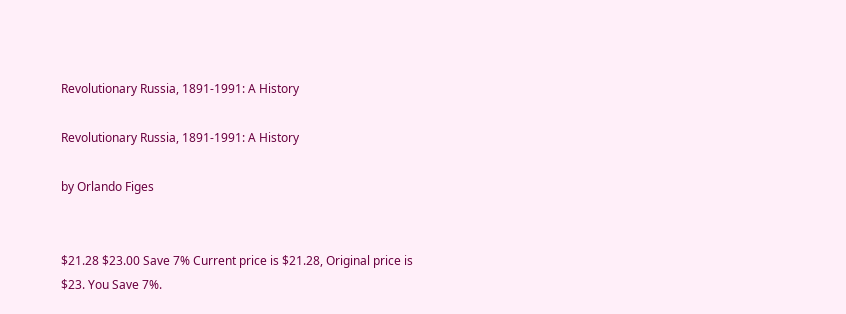Revolutionary Russia, 1891-1991: A History

Revolutionary Russia, 1891-1991: A History

by Orlando Figes


$21.28 $23.00 Save 7% Current price is $21.28, Original price is $23. You Save 7%.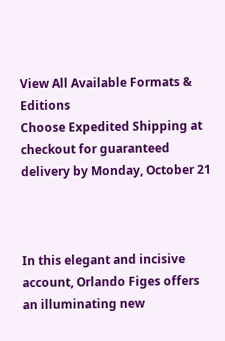View All Available Formats & Editions
Choose Expedited Shipping at checkout for guaranteed delivery by Monday, October 21



In this elegant and incisive account, Orlando Figes offers an illuminating new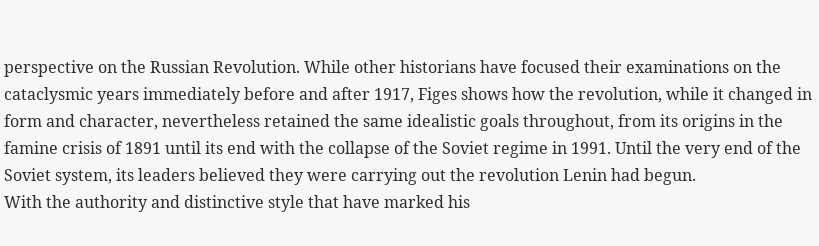perspective on the Russian Revolution. While other historians have focused their examinations on the cataclysmic years immediately before and after 1917, Figes shows how the revolution, while it changed in form and character, nevertheless retained the same idealistic goals throughout, from its origins in the famine crisis of 1891 until its end with the collapse of the Soviet regime in 1991. Until the very end of the Soviet system, its leaders believed they were carrying out the revolution Lenin had begun.
With the authority and distinctive style that have marked his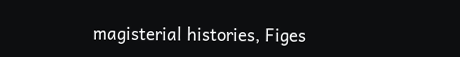magisterial histories, Figes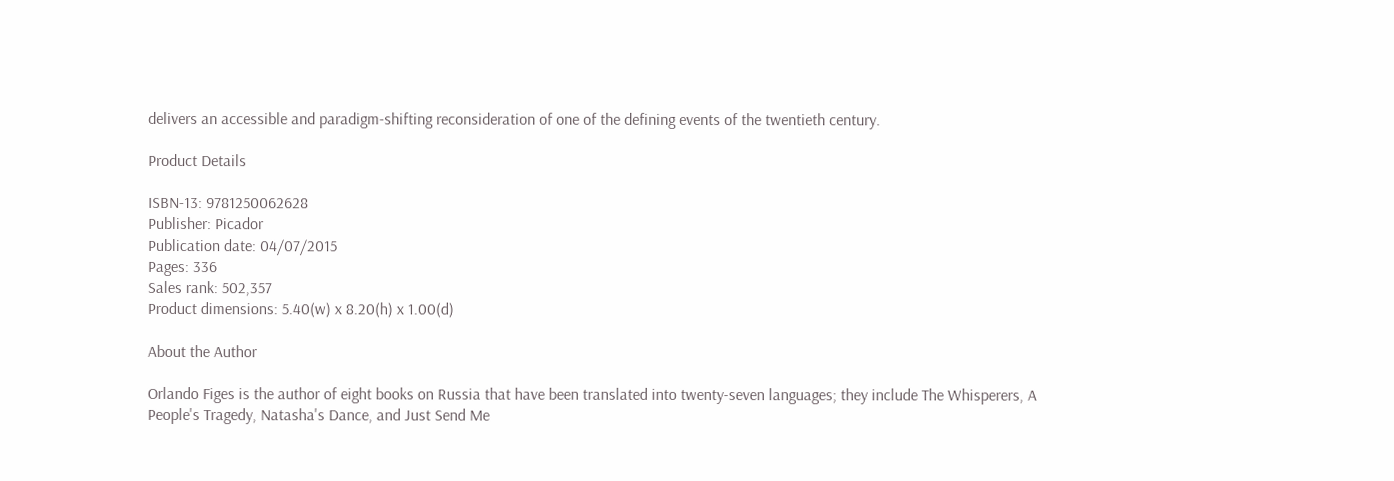delivers an accessible and paradigm-shifting reconsideration of one of the defining events of the twentieth century.

Product Details

ISBN-13: 9781250062628
Publisher: Picador
Publication date: 04/07/2015
Pages: 336
Sales rank: 502,357
Product dimensions: 5.40(w) x 8.20(h) x 1.00(d)

About the Author

Orlando Figes is the author of eight books on Russia that have been translated into twenty-seven languages; they include The Whisperers, A People's Tragedy, Natasha's Dance, and Just Send Me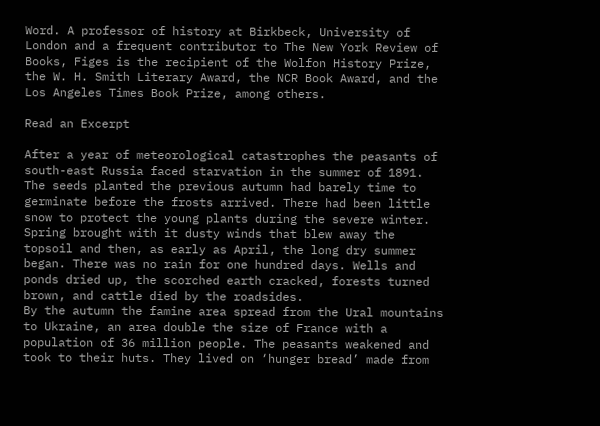Word. A professor of history at Birkbeck, University of London and a frequent contributor to The New York Review of Books, Figes is the recipient of the Wolfon History Prize, the W. H. Smith Literary Award, the NCR Book Award, and the Los Angeles Times Book Prize, among others.

Read an Excerpt

After a year of meteorological catastrophes the peasants of south-east Russia faced starvation in the summer of 1891. The seeds planted the previous autumn had barely time to germinate before the frosts arrived. There had been little snow to protect the young plants during the severe winter. Spring brought with it dusty winds that blew away the topsoil and then, as early as April, the long dry summer began. There was no rain for one hundred days. Wells and ponds dried up, the scorched earth cracked, forests turned brown, and cattle died by the roadsides.
By the autumn the famine area spread from the Ural mountains to Ukraine, an area double the size of France with a population of 36 million people. The peasants weakened and took to their huts. They lived on ‘hunger bread’ made from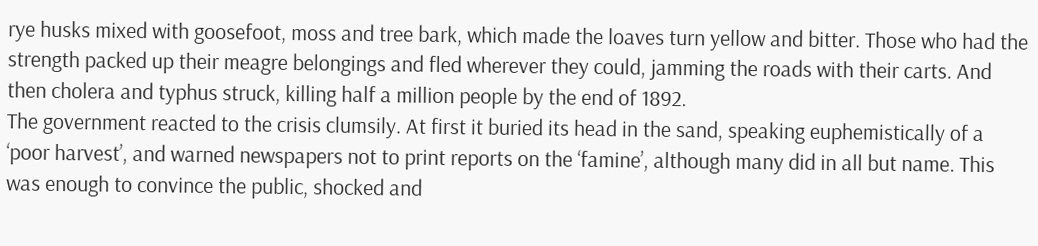rye husks mixed with goosefoot, moss and tree bark, which made the loaves turn yellow and bitter. Those who had the strength packed up their meagre belongings and fled wherever they could, jamming the roads with their carts. And then cholera and typhus struck, killing half a million people by the end of 1892.
The government reacted to the crisis clumsily. At first it buried its head in the sand, speaking euphemistically of a ‘poor harvest’, and warned newspapers not to print reports on the ‘famine’, although many did in all but name. This was enough to convince the public, shocked and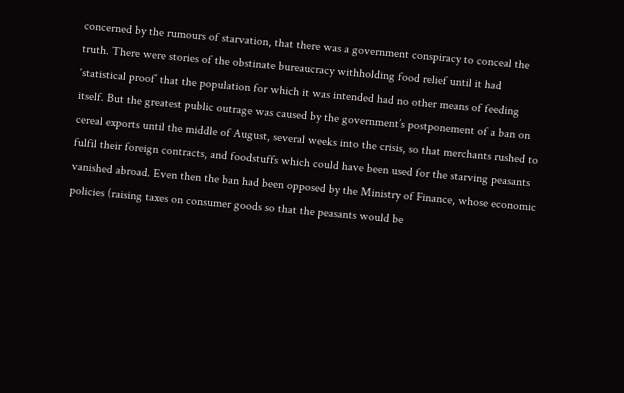concerned by the rumours of starvation, that there was a government conspiracy to conceal the truth. There were stories of the obstinate bureaucracy withholding food relief until it had ‘statistical proof’ that the population for which it was intended had no other means of feeding itself. But the greatest public outrage was caused by the government’s postponement of a ban on cereal exports until the middle of August, several weeks into the crisis, so that merchants rushed to fulfil their foreign contracts, and foodstuffs which could have been used for the starving peasants vanished abroad. Even then the ban had been opposed by the Ministry of Finance, whose economic policies (raising taxes on consumer goods so that the peasants would be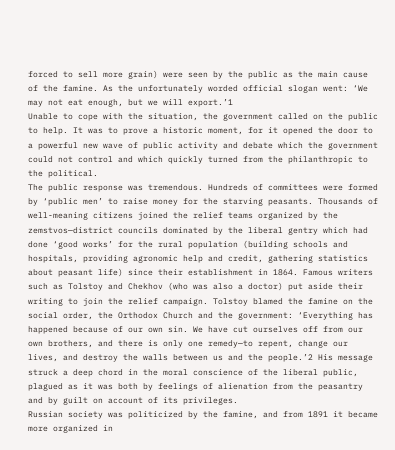forced to sell more grain) were seen by the public as the main cause of the famine. As the unfortunately worded official slogan went: ‘We may not eat enough, but we will export.’1
Unable to cope with the situation, the government called on the public to help. It was to prove a historic moment, for it opened the door to a powerful new wave of public activity and debate which the government could not control and which quickly turned from the philanthropic to the political.
The public response was tremendous. Hundreds of committees were formed by ‘public men’ to raise money for the starving peasants. Thousands of well-meaning citizens joined the relief teams organized by the zemstvos—district councils dominated by the liberal gentry which had done ‘good works’ for the rural population (building schools and hospitals, providing agronomic help and credit, gathering statistics about peasant life) since their establishment in 1864. Famous writers such as Tolstoy and Chekhov (who was also a doctor) put aside their writing to join the relief campaign. Tolstoy blamed the famine on the social order, the Orthodox Church and the government: ‘Everything has happened because of our own sin. We have cut ourselves off from our own brothers, and there is only one remedy—to repent, change our lives, and destroy the walls between us and the people.’2 His message struck a deep chord in the moral conscience of the liberal public, plagued as it was both by feelings of alienation from the peasantry and by guilt on account of its privileges.
Russian society was politicized by the famine, and from 1891 it became more organized in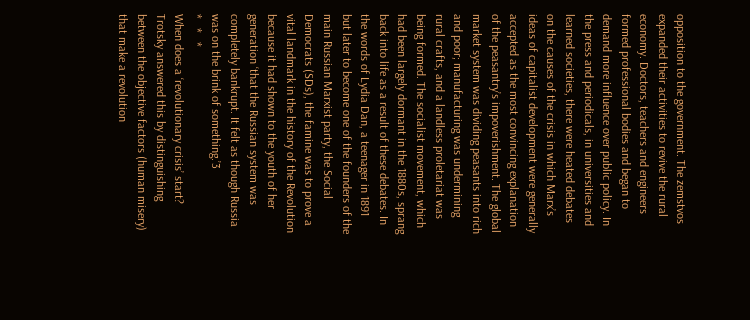opposition to the government. The zemstvos expanded their activities to revive the rural economy. Doctors, teachers and engineers formed professional bodies and began to demand more influence over public policy. In the press and periodicals, in universities and learned societies, there were heated debates on the causes of the crisis in which Marx’s ideas of capitalist development were generally accepted as the most convincing explanation of the peasantry’s impoverishment. The global market system was dividing peasants into rich and poor; manufacturing was undermining rural crafts, and a landless proletariat was being formed. The socialist movement, which had been largely dormant in the 1880s, sprang back into life as a result of these debates. In the words of Lydia Dan, a teenager in 1891 but later to become one of the founders of the main Russian Marxist party, the Social Democrats (SDs), the famine was to prove a vital landmark in the history of the Revolution because it had shown to the youth of her generation ‘that the Russian system was completely bankrupt. It felt as though Russia was on the brink of something.’3
*   *   *
When does a ‘revolutionary crisis’ start? Trotsky answered this by distinguishing between the objective factors (human misery) that make a revolution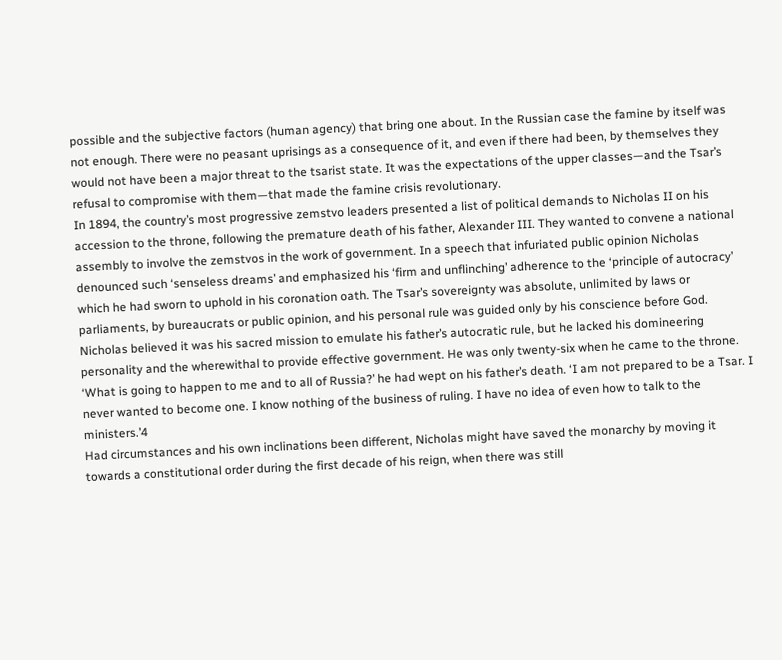possible and the subjective factors (human agency) that bring one about. In the Russian case the famine by itself was not enough. There were no peasant uprisings as a consequence of it, and even if there had been, by themselves they would not have been a major threat to the tsarist state. It was the expectations of the upper classes—and the Tsar’s refusal to compromise with them—that made the famine crisis revolutionary.
In 1894, the country’s most progressive zemstvo leaders presented a list of political demands to Nicholas II on his accession to the throne, following the premature death of his father, Alexander III. They wanted to convene a national assembly to involve the zemstvos in the work of government. In a speech that infuriated public opinion Nicholas denounced such ‘senseless dreams’ and emphasized his ‘firm and unflinching’ adherence to the ‘principle of autocracy’ which he had sworn to uphold in his coronation oath. The Tsar’s sovereignty was absolute, unlimited by laws or parliaments, by bureaucrats or public opinion, and his personal rule was guided only by his conscience before God.
Nicholas believed it was his sacred mission to emulate his father’s autocratic rule, but he lacked his domineering personality and the wherewithal to provide effective government. He was only twenty-six when he came to the throne. ‘What is going to happen to me and to all of Russia?’ he had wept on his father’s death. ‘I am not prepared to be a Tsar. I never wanted to become one. I know nothing of the business of ruling. I have no idea of even how to talk to the ministers.’4
Had circumstances and his own inclinations been different, Nicholas might have saved the monarchy by moving it towards a constitutional order during the first decade of his reign, when there was still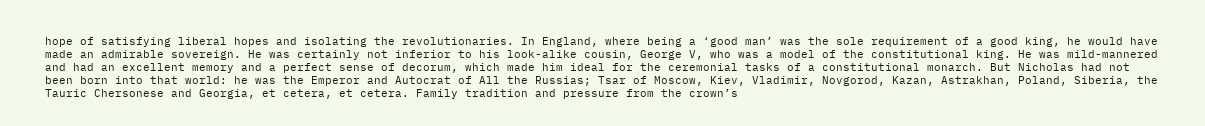hope of satisfying liberal hopes and isolating the revolutionaries. In England, where being a ‘good man’ was the sole requirement of a good king, he would have made an admirable sovereign. He was certainly not inferior to his look-alike cousin, George V, who was a model of the constitutional king. He was mild-mannered and had an excellent memory and a perfect sense of decorum, which made him ideal for the ceremonial tasks of a constitutional monarch. But Nicholas had not been born into that world: he was the Emperor and Autocrat of All the Russias; Tsar of Moscow, Kiev, Vladimir, Novgorod, Kazan, Astrakhan, Poland, Siberia, the Tauric Chersonese and Georgia, et cetera, et cetera. Family tradition and pressure from the crown’s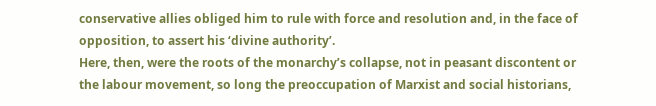conservative allies obliged him to rule with force and resolution and, in the face of opposition, to assert his ‘divine authority’.
Here, then, were the roots of the monarchy’s collapse, not in peasant discontent or the labour movement, so long the preoccupation of Marxist and social historians,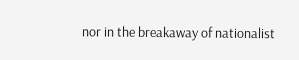nor in the breakaway of nationalist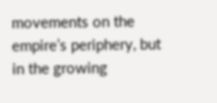movements on the empire’s periphery, but in the growing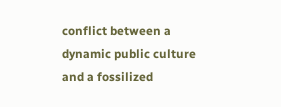conflict between a dynamic public culture and a fossilized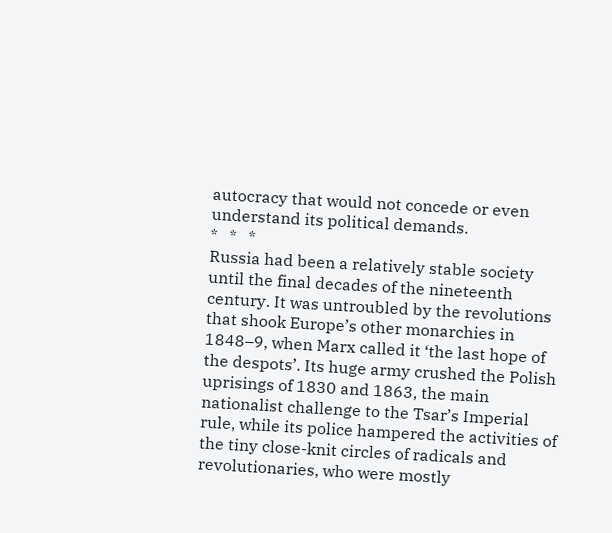autocracy that would not concede or even understand its political demands.
*   *   *
Russia had been a relatively stable society until the final decades of the nineteenth century. It was untroubled by the revolutions that shook Europe’s other monarchies in 1848–9, when Marx called it ‘the last hope of the despots’. Its huge army crushed the Polish uprisings of 1830 and 1863, the main nationalist challenge to the Tsar’s Imperial rule, while its police hampered the activities of the tiny close-knit circles of radicals and revolutionaries, who were mostly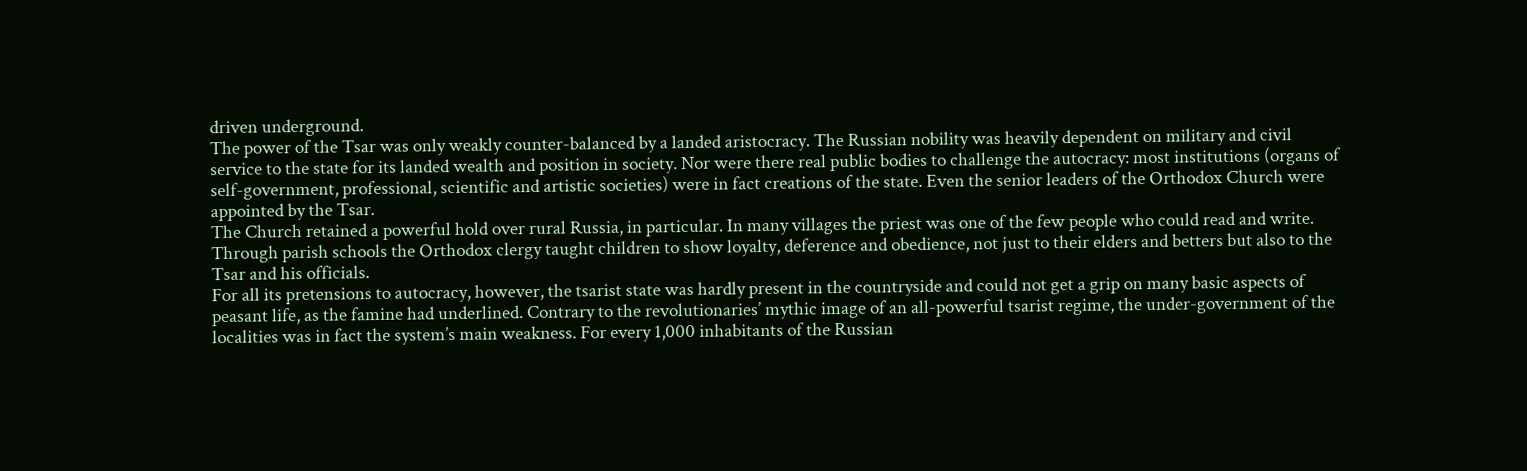driven underground.
The power of the Tsar was only weakly counter-balanced by a landed aristocracy. The Russian nobility was heavily dependent on military and civil service to the state for its landed wealth and position in society. Nor were there real public bodies to challenge the autocracy: most institutions (organs of self-government, professional, scientific and artistic societies) were in fact creations of the state. Even the senior leaders of the Orthodox Church were appointed by the Tsar.
The Church retained a powerful hold over rural Russia, in particular. In many villages the priest was one of the few people who could read and write. Through parish schools the Orthodox clergy taught children to show loyalty, deference and obedience, not just to their elders and betters but also to the Tsar and his officials.
For all its pretensions to autocracy, however, the tsarist state was hardly present in the countryside and could not get a grip on many basic aspects of peasant life, as the famine had underlined. Contrary to the revolutionaries’ mythic image of an all-powerful tsarist regime, the under-government of the localities was in fact the system’s main weakness. For every 1,000 inhabitants of the Russian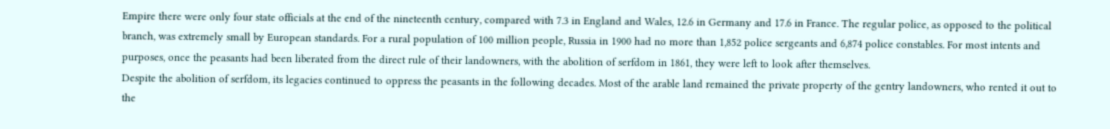Empire there were only four state officials at the end of the nineteenth century, compared with 7.3 in England and Wales, 12.6 in Germany and 17.6 in France. The regular police, as opposed to the political branch, was extremely small by European standards. For a rural population of 100 million people, Russia in 1900 had no more than 1,852 police sergeants and 6,874 police constables. For most intents and purposes, once the peasants had been liberated from the direct rule of their landowners, with the abolition of serfdom in 1861, they were left to look after themselves.
Despite the abolition of serfdom, its legacies continued to oppress the peasants in the following decades. Most of the arable land remained the private property of the gentry landowners, who rented it out to the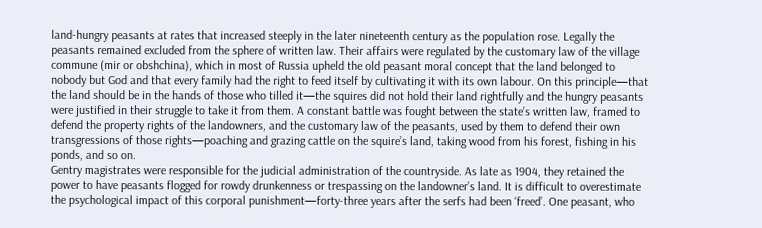land-hungry peasants at rates that increased steeply in the later nineteenth century as the population rose. Legally the peasants remained excluded from the sphere of written law. Their affairs were regulated by the customary law of the village commune (mir or obshchina), which in most of Russia upheld the old peasant moral concept that the land belonged to nobody but God and that every family had the right to feed itself by cultivating it with its own labour. On this principle—that the land should be in the hands of those who tilled it—the squires did not hold their land rightfully and the hungry peasants were justified in their struggle to take it from them. A constant battle was fought between the state’s written law, framed to defend the property rights of the landowners, and the customary law of the peasants, used by them to defend their own transgressions of those rights—poaching and grazing cattle on the squire’s land, taking wood from his forest, fishing in his ponds, and so on.
Gentry magistrates were responsible for the judicial administration of the countryside. As late as 1904, they retained the power to have peasants flogged for rowdy drunkenness or trespassing on the landowner’s land. It is difficult to overestimate the psychological impact of this corporal punishment—forty-three years after the serfs had been ‘freed’. One peasant, who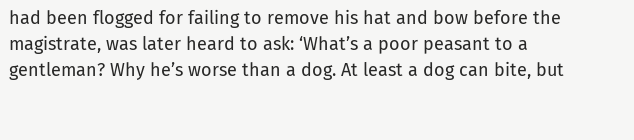had been flogged for failing to remove his hat and bow before the magistrate, was later heard to ask: ‘What’s a poor peasant to a gentleman? Why he’s worse than a dog. At least a dog can bite, but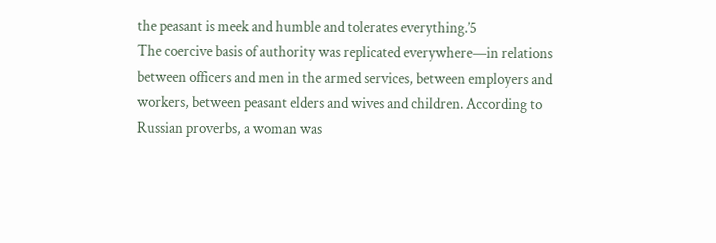the peasant is meek and humble and tolerates everything.’5
The coercive basis of authority was replicated everywhere—in relations between officers and men in the armed services, between employers and workers, between peasant elders and wives and children. According to Russian proverbs, a woman was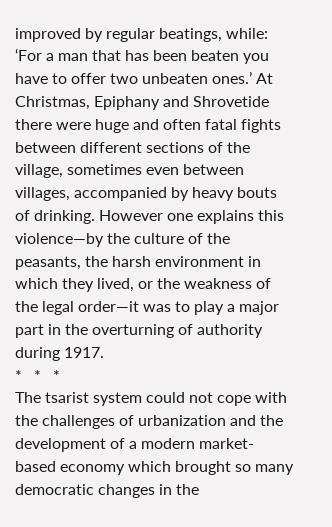improved by regular beatings, while: ‘For a man that has been beaten you have to offer two unbeaten ones.’ At Christmas, Epiphany and Shrovetide there were huge and often fatal fights between different sections of the village, sometimes even between villages, accompanied by heavy bouts of drinking. However one explains this violence—by the culture of the peasants, the harsh environment in which they lived, or the weakness of the legal order—it was to play a major part in the overturning of authority during 1917.
*   *   *
The tsarist system could not cope with the challenges of urbanization and the development of a modern market-based economy which brought so many democratic changes in the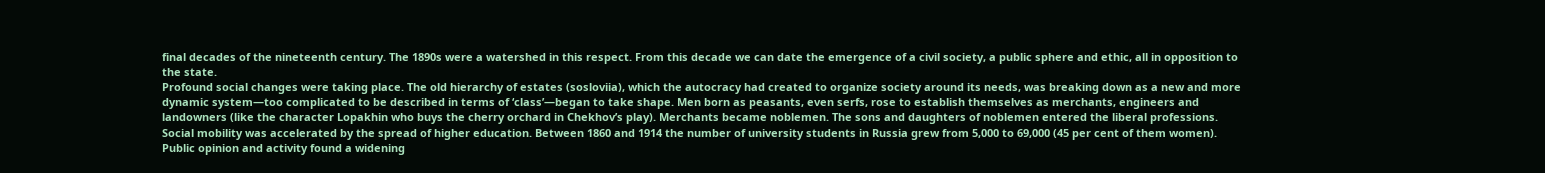final decades of the nineteenth century. The 1890s were a watershed in this respect. From this decade we can date the emergence of a civil society, a public sphere and ethic, all in opposition to the state.
Profound social changes were taking place. The old hierarchy of estates (sosloviia), which the autocracy had created to organize society around its needs, was breaking down as a new and more dynamic system—too complicated to be described in terms of ‘class’—began to take shape. Men born as peasants, even serfs, rose to establish themselves as merchants, engineers and landowners (like the character Lopakhin who buys the cherry orchard in Chekhov’s play). Merchants became noblemen. The sons and daughters of noblemen entered the liberal professions. Social mobility was accelerated by the spread of higher education. Between 1860 and 1914 the number of university students in Russia grew from 5,000 to 69,000 (45 per cent of them women). Public opinion and activity found a widening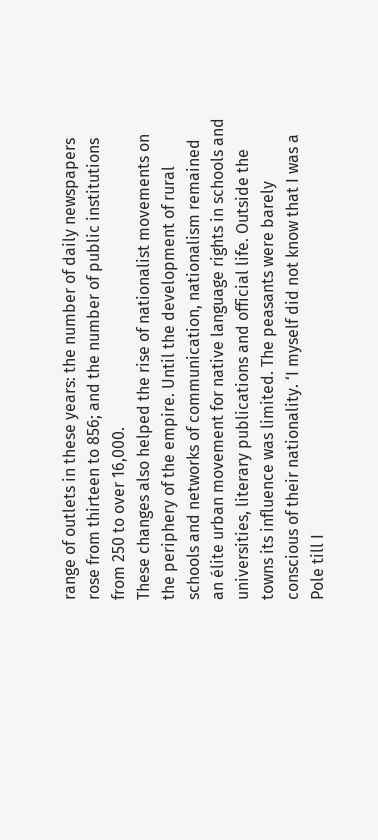range of outlets in these years: the number of daily newspapers rose from thirteen to 856; and the number of public institutions from 250 to over 16,000.
These changes also helped the rise of nationalist movements on the periphery of the empire. Until the development of rural schools and networks of communication, nationalism remained an élite urban movement for native language rights in schools and universities, literary publications and official life. Outside the towns its influence was limited. The peasants were barely conscious of their nationality. ‘I myself did not know that I was a Pole till I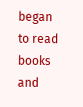began to read books and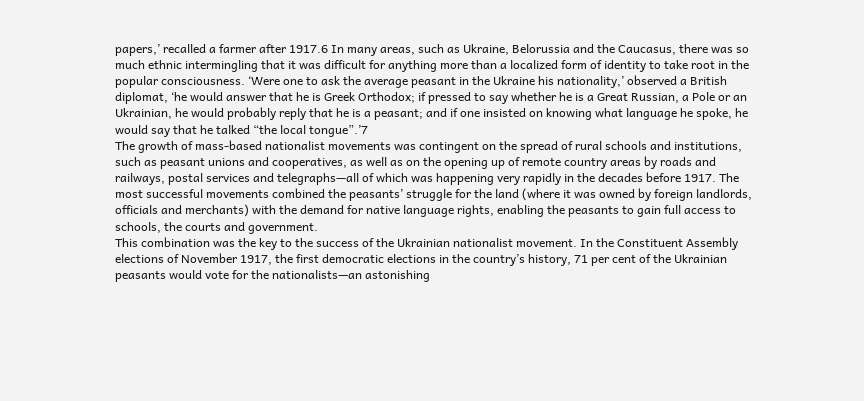papers,’ recalled a farmer after 1917.6 In many areas, such as Ukraine, Belorussia and the Caucasus, there was so much ethnic intermingling that it was difficult for anything more than a localized form of identity to take root in the popular consciousness. ‘Were one to ask the average peasant in the Ukraine his nationality,’ observed a British diplomat, ‘he would answer that he is Greek Orthodox; if pressed to say whether he is a Great Russian, a Pole or an Ukrainian, he would probably reply that he is a peasant; and if one insisted on knowing what language he spoke, he would say that he talked “the local tongue”.’7
The growth of mass-based nationalist movements was contingent on the spread of rural schools and institutions, such as peasant unions and cooperatives, as well as on the opening up of remote country areas by roads and railways, postal services and telegraphs—all of which was happening very rapidly in the decades before 1917. The most successful movements combined the peasants’ struggle for the land (where it was owned by foreign landlords, officials and merchants) with the demand for native language rights, enabling the peasants to gain full access to schools, the courts and government.
This combination was the key to the success of the Ukrainian nationalist movement. In the Constituent Assembly elections of November 1917, the first democratic elections in the country’s history, 71 per cent of the Ukrainian peasants would vote for the nationalists—an astonishing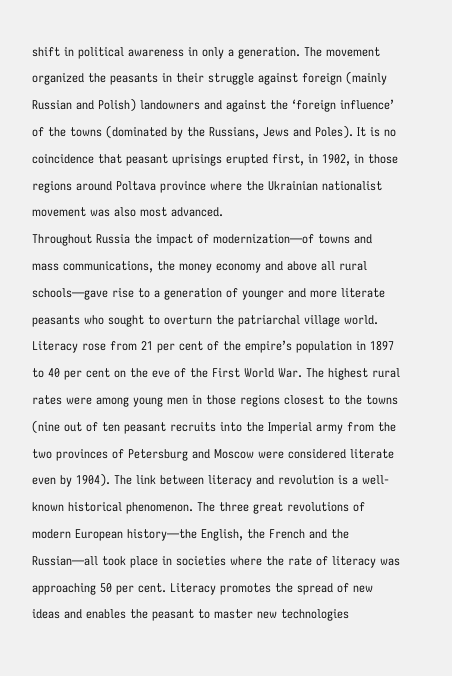shift in political awareness in only a generation. The movement organized the peasants in their struggle against foreign (mainly Russian and Polish) landowners and against the ‘foreign influence’ of the towns (dominated by the Russians, Jews and Poles). It is no coincidence that peasant uprisings erupted first, in 1902, in those regions around Poltava province where the Ukrainian nationalist movement was also most advanced.
Throughout Russia the impact of modernization—of towns and mass communications, the money economy and above all rural schools—gave rise to a generation of younger and more literate peasants who sought to overturn the patriarchal village world. Literacy rose from 21 per cent of the empire’s population in 1897 to 40 per cent on the eve of the First World War. The highest rural rates were among young men in those regions closest to the towns (nine out of ten peasant recruits into the Imperial army from the two provinces of Petersburg and Moscow were considered literate even by 1904). The link between literacy and revolution is a well-known historical phenomenon. The three great revolutions of modern European history—the English, the French and the Russian—all took place in societies where the rate of literacy was approaching 50 per cent. Literacy promotes the spread of new ideas and enables the peasant to master new technologies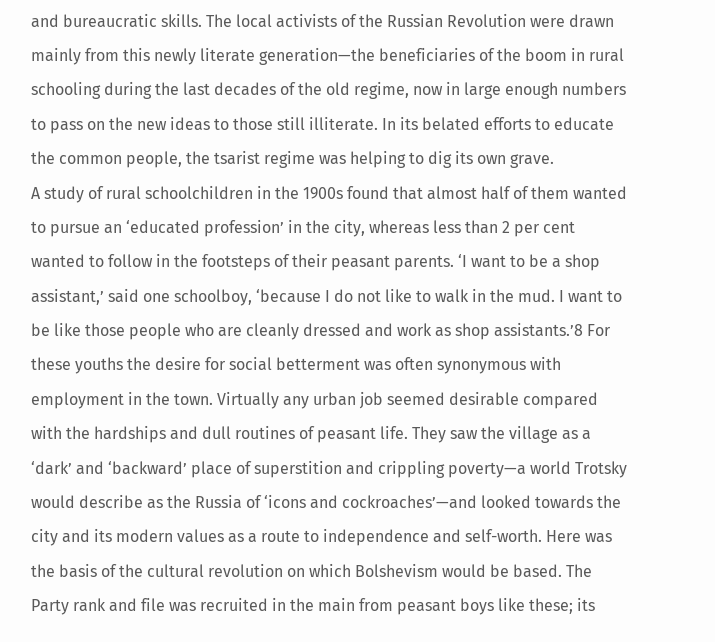and bureaucratic skills. The local activists of the Russian Revolution were drawn mainly from this newly literate generation—the beneficiaries of the boom in rural schooling during the last decades of the old regime, now in large enough numbers to pass on the new ideas to those still illiterate. In its belated efforts to educate the common people, the tsarist regime was helping to dig its own grave.
A study of rural schoolchildren in the 1900s found that almost half of them wanted to pursue an ‘educated profession’ in the city, whereas less than 2 per cent wanted to follow in the footsteps of their peasant parents. ‘I want to be a shop assistant,’ said one schoolboy, ‘because I do not like to walk in the mud. I want to be like those people who are cleanly dressed and work as shop assistants.’8 For these youths the desire for social betterment was often synonymous with employment in the town. Virtually any urban job seemed desirable compared with the hardships and dull routines of peasant life. They saw the village as a ‘dark’ and ‘backward’ place of superstition and crippling poverty—a world Trotsky would describe as the Russia of ‘icons and cockroaches’—and looked towards the city and its modern values as a route to independence and self-worth. Here was the basis of the cultural revolution on which Bolshevism would be based. The Party rank and file was recruited in the main from peasant boys like these; its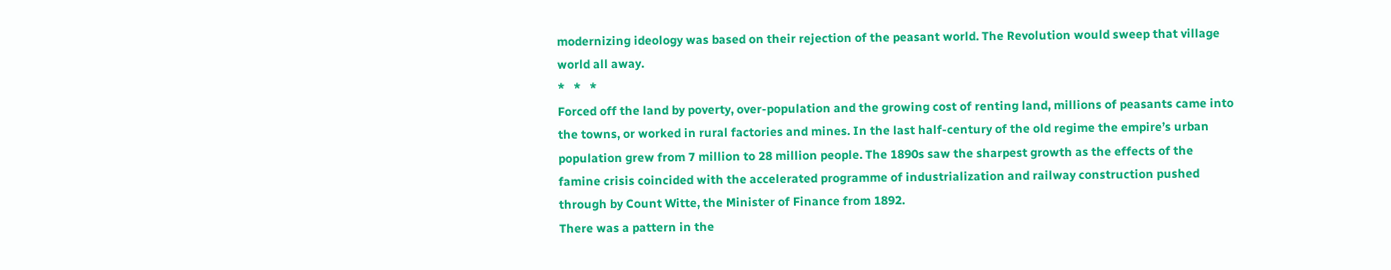modernizing ideology was based on their rejection of the peasant world. The Revolution would sweep that village world all away.
*   *   *
Forced off the land by poverty, over-population and the growing cost of renting land, millions of peasants came into the towns, or worked in rural factories and mines. In the last half-century of the old regime the empire’s urban population grew from 7 million to 28 million people. The 1890s saw the sharpest growth as the effects of the famine crisis coincided with the accelerated programme of industrialization and railway construction pushed through by Count Witte, the Minister of Finance from 1892.
There was a pattern in the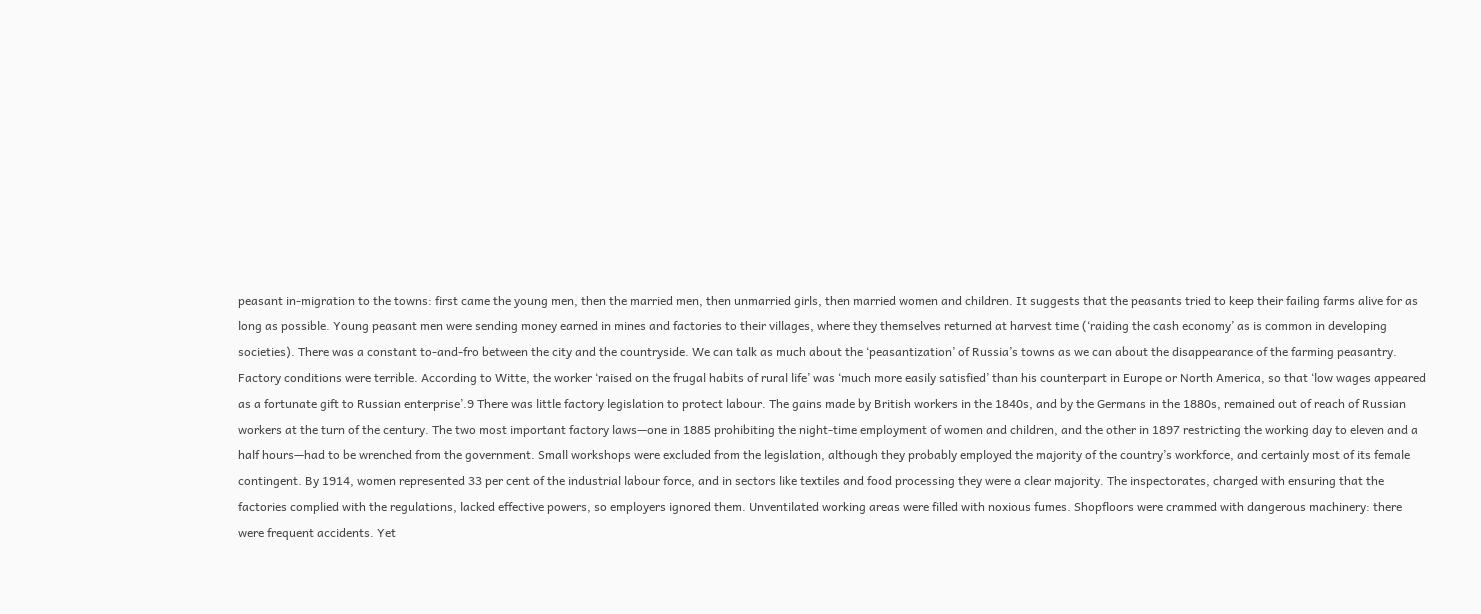peasant in-migration to the towns: first came the young men, then the married men, then unmarried girls, then married women and children. It suggests that the peasants tried to keep their failing farms alive for as long as possible. Young peasant men were sending money earned in mines and factories to their villages, where they themselves returned at harvest time (‘raiding the cash economy’ as is common in developing societies). There was a constant to-and-fro between the city and the countryside. We can talk as much about the ‘peasantization’ of Russia’s towns as we can about the disappearance of the farming peasantry.
Factory conditions were terrible. According to Witte, the worker ‘raised on the frugal habits of rural life’ was ‘much more easily satisfied’ than his counterpart in Europe or North America, so that ‘low wages appeared as a fortunate gift to Russian enterprise’.9 There was little factory legislation to protect labour. The gains made by British workers in the 1840s, and by the Germans in the 1880s, remained out of reach of Russian workers at the turn of the century. The two most important factory laws—one in 1885 prohibiting the night-time employment of women and children, and the other in 1897 restricting the working day to eleven and a half hours—had to be wrenched from the government. Small workshops were excluded from the legislation, although they probably employed the majority of the country’s workforce, and certainly most of its female contingent. By 1914, women represented 33 per cent of the industrial labour force, and in sectors like textiles and food processing they were a clear majority. The inspectorates, charged with ensuring that the factories complied with the regulations, lacked effective powers, so employers ignored them. Unventilated working areas were filled with noxious fumes. Shopfloors were crammed with dangerous machinery: there were frequent accidents. Yet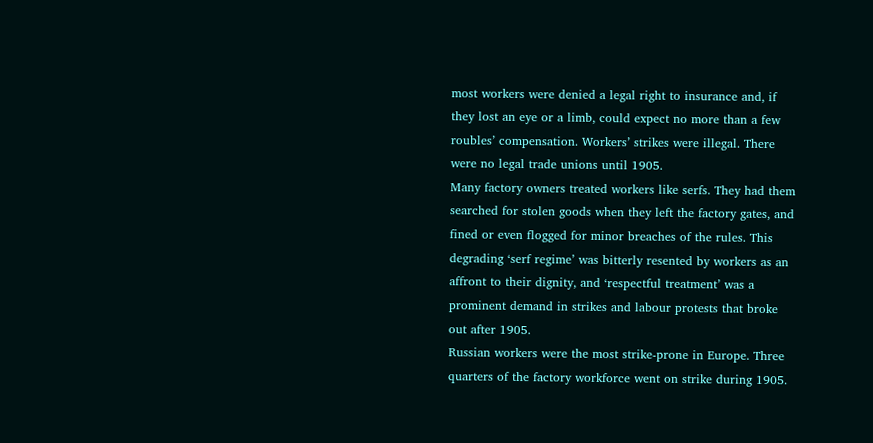most workers were denied a legal right to insurance and, if they lost an eye or a limb, could expect no more than a few roubles’ compensation. Workers’ strikes were illegal. There were no legal trade unions until 1905.
Many factory owners treated workers like serfs. They had them searched for stolen goods when they left the factory gates, and fined or even flogged for minor breaches of the rules. This degrading ‘serf regime’ was bitterly resented by workers as an affront to their dignity, and ‘respectful treatment’ was a prominent demand in strikes and labour protests that broke out after 1905.
Russian workers were the most strike-prone in Europe. Three quarters of the factory workforce went on strike during 1905.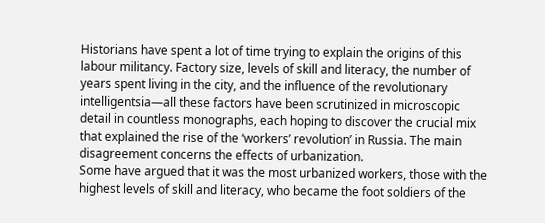Historians have spent a lot of time trying to explain the origins of this labour militancy. Factory size, levels of skill and literacy, the number of years spent living in the city, and the influence of the revolutionary intelligentsia—all these factors have been scrutinized in microscopic detail in countless monographs, each hoping to discover the crucial mix that explained the rise of the ‘workers’ revolution’ in Russia. The main disagreement concerns the effects of urbanization.
Some have argued that it was the most urbanized workers, those with the highest levels of skill and literacy, who became the foot soldiers of the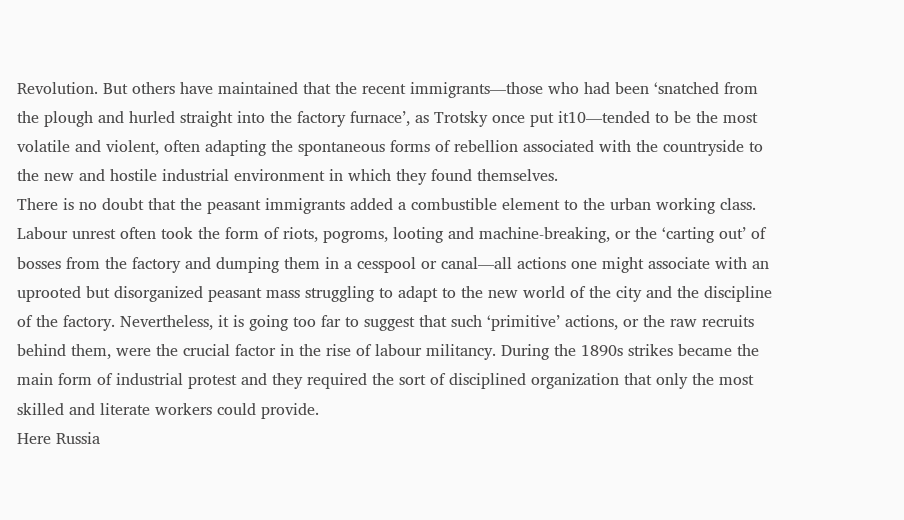Revolution. But others have maintained that the recent immigrants—those who had been ‘snatched from the plough and hurled straight into the factory furnace’, as Trotsky once put it10—tended to be the most volatile and violent, often adapting the spontaneous forms of rebellion associated with the countryside to the new and hostile industrial environment in which they found themselves.
There is no doubt that the peasant immigrants added a combustible element to the urban working class. Labour unrest often took the form of riots, pogroms, looting and machine-breaking, or the ‘carting out’ of bosses from the factory and dumping them in a cesspool or canal—all actions one might associate with an uprooted but disorganized peasant mass struggling to adapt to the new world of the city and the discipline of the factory. Nevertheless, it is going too far to suggest that such ‘primitive’ actions, or the raw recruits behind them, were the crucial factor in the rise of labour militancy. During the 1890s strikes became the main form of industrial protest and they required the sort of disciplined organization that only the most skilled and literate workers could provide.
Here Russia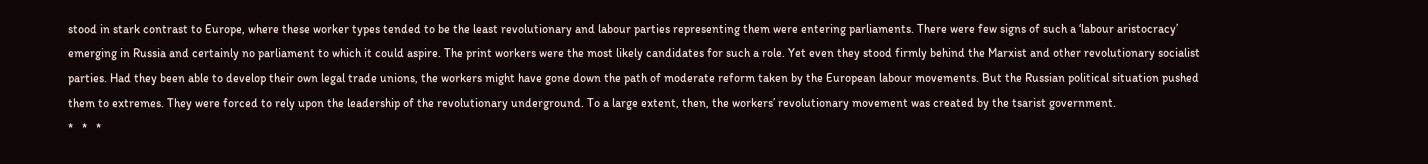stood in stark contrast to Europe, where these worker types tended to be the least revolutionary and labour parties representing them were entering parliaments. There were few signs of such a ‘labour aristocracy’ emerging in Russia and certainly no parliament to which it could aspire. The print workers were the most likely candidates for such a role. Yet even they stood firmly behind the Marxist and other revolutionary socialist parties. Had they been able to develop their own legal trade unions, the workers might have gone down the path of moderate reform taken by the European labour movements. But the Russian political situation pushed them to extremes. They were forced to rely upon the leadership of the revolutionary underground. To a large extent, then, the workers’ revolutionary movement was created by the tsarist government.
*   *   *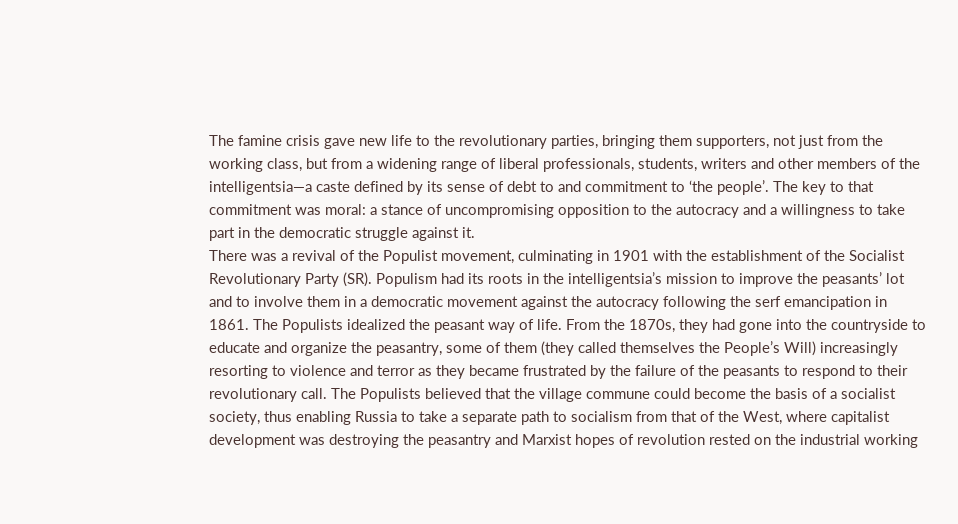The famine crisis gave new life to the revolutionary parties, bringing them supporters, not just from the working class, but from a widening range of liberal professionals, students, writers and other members of the intelligentsia—a caste defined by its sense of debt to and commitment to ‘the people’. The key to that commitment was moral: a stance of uncompromising opposition to the autocracy and a willingness to take part in the democratic struggle against it.
There was a revival of the Populist movement, culminating in 1901 with the establishment of the Socialist Revolutionary Party (SR). Populism had its roots in the intelligentsia’s mission to improve the peasants’ lot and to involve them in a democratic movement against the autocracy following the serf emancipation in 1861. The Populists idealized the peasant way of life. From the 1870s, they had gone into the countryside to educate and organize the peasantry, some of them (they called themselves the People’s Will) increasingly resorting to violence and terror as they became frustrated by the failure of the peasants to respond to their revolutionary call. The Populists believed that the village commune could become the basis of a socialist society, thus enabling Russia to take a separate path to socialism from that of the West, where capitalist development was destroying the peasantry and Marxist hopes of revolution rested on the industrial working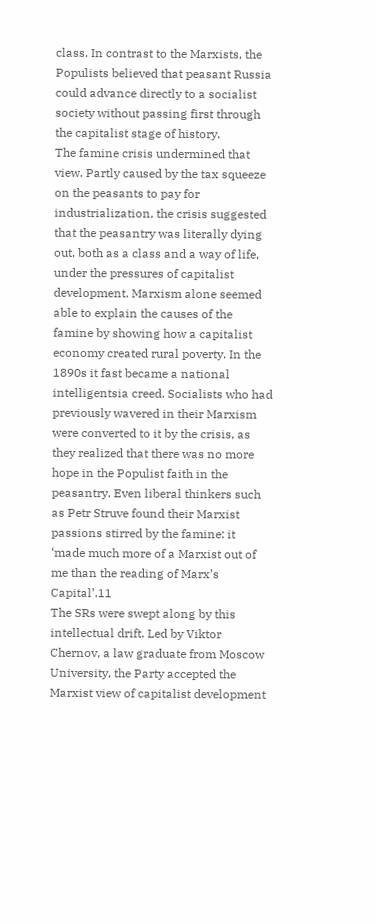class. In contrast to the Marxists, the Populists believed that peasant Russia could advance directly to a socialist society without passing first through the capitalist stage of history.
The famine crisis undermined that view. Partly caused by the tax squeeze on the peasants to pay for industrialization, the crisis suggested that the peasantry was literally dying out, both as a class and a way of life, under the pressures of capitalist development. Marxism alone seemed able to explain the causes of the famine by showing how a capitalist economy created rural poverty. In the 1890s it fast became a national intelligentsia creed. Socialists who had previously wavered in their Marxism were converted to it by the crisis, as they realized that there was no more hope in the Populist faith in the peasantry. Even liberal thinkers such as Petr Struve found their Marxist passions stirred by the famine: it ‘made much more of a Marxist out of me than the reading of Marx’s Capital’.11
The SRs were swept along by this intellectual drift. Led by Viktor Chernov, a law graduate from Moscow University, the Party accepted the Marxist view of capitalist development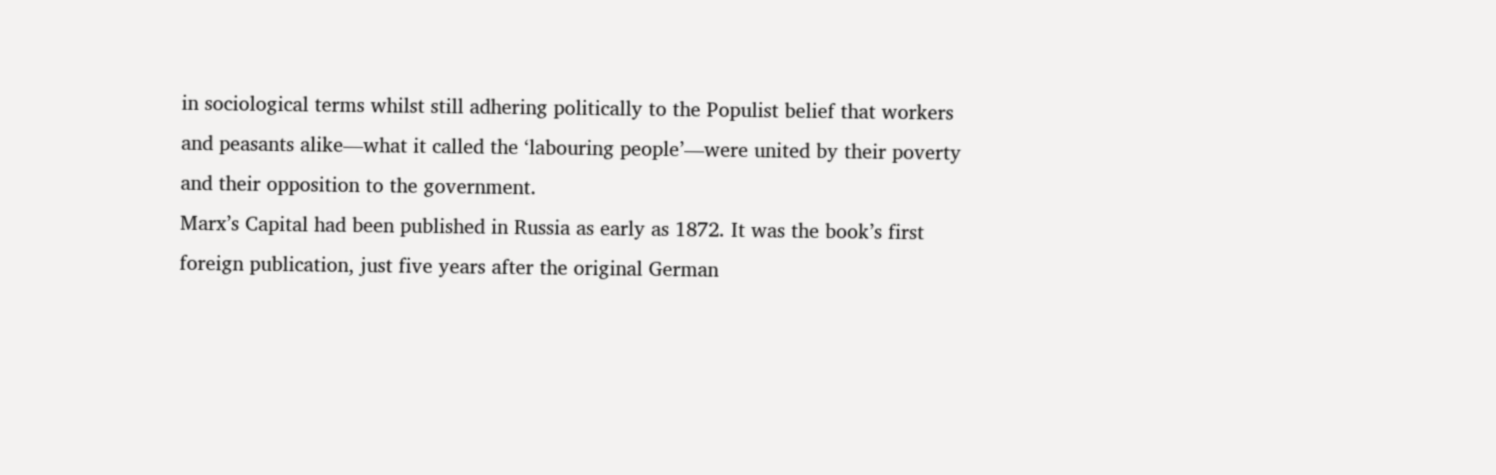in sociological terms whilst still adhering politically to the Populist belief that workers and peasants alike—what it called the ‘labouring people’—were united by their poverty and their opposition to the government.
Marx’s Capital had been published in Russia as early as 1872. It was the book’s first foreign publication, just five years after the original German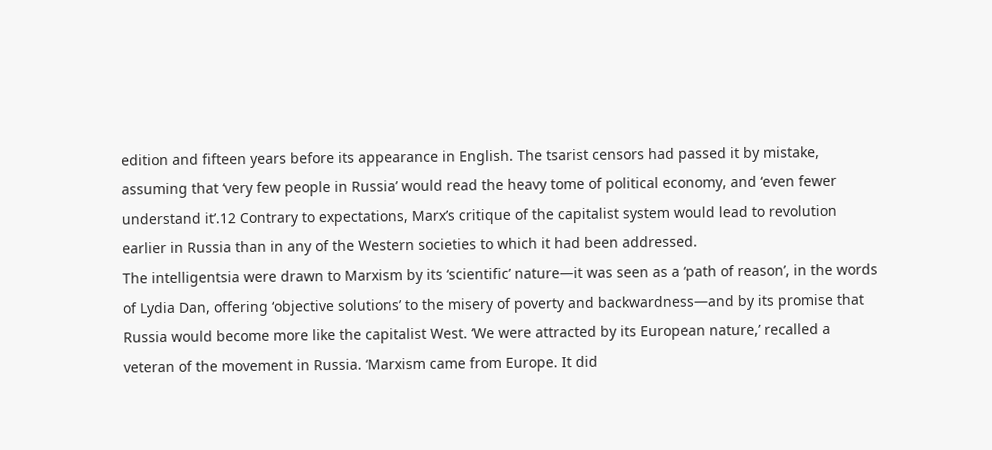edition and fifteen years before its appearance in English. The tsarist censors had passed it by mistake, assuming that ‘very few people in Russia’ would read the heavy tome of political economy, and ‘even fewer understand it’.12 Contrary to expectations, Marx’s critique of the capitalist system would lead to revolution earlier in Russia than in any of the Western societies to which it had been addressed.
The intelligentsia were drawn to Marxism by its ‘scientific’ nature—it was seen as a ‘path of reason’, in the words of Lydia Dan, offering ‘objective solutions’ to the misery of poverty and backwardness—and by its promise that Russia would become more like the capitalist West. ‘We were attracted by its European nature,’ recalled a veteran of the movement in Russia. ‘Marxism came from Europe. It did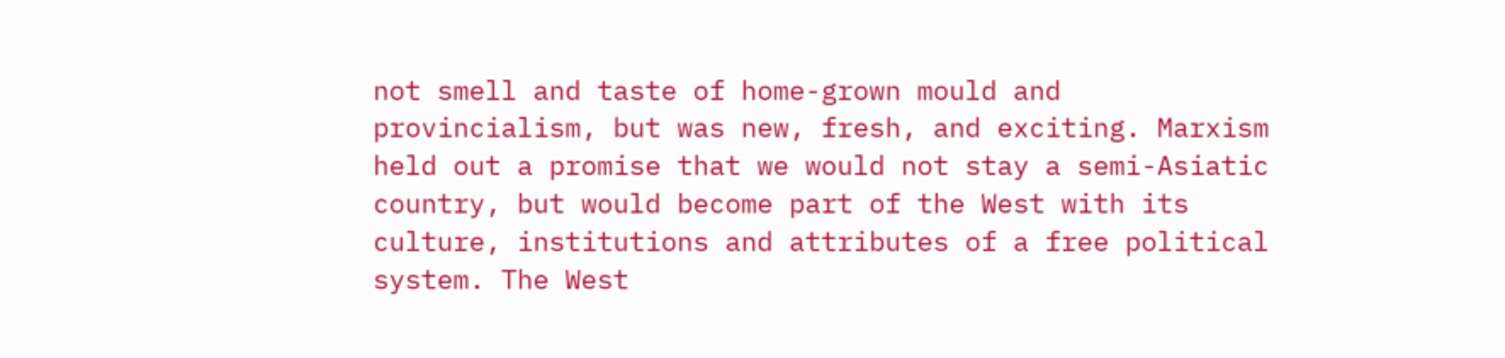not smell and taste of home-grown mould and provincialism, but was new, fresh, and exciting. Marxism held out a promise that we would not stay a semi-Asiatic country, but would become part of the West with its culture, institutions and attributes of a free political system. The West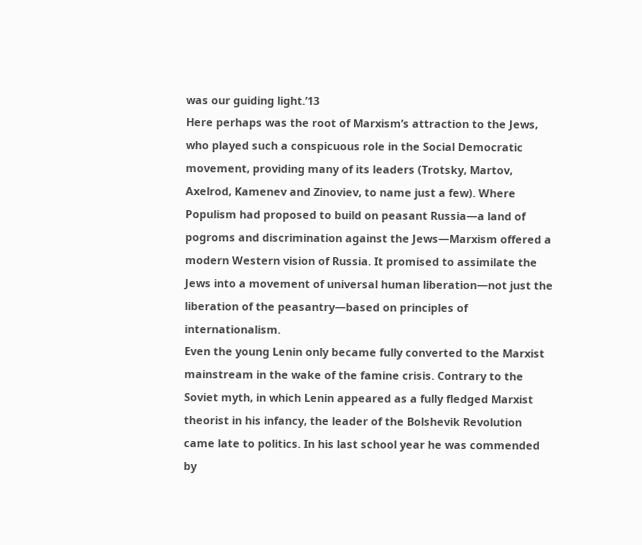was our guiding light.’13
Here perhaps was the root of Marxism’s attraction to the Jews, who played such a conspicuous role in the Social Democratic movement, providing many of its leaders (Trotsky, Martov, Axelrod, Kamenev and Zinoviev, to name just a few). Where Populism had proposed to build on peasant Russia—a land of pogroms and discrimination against the Jews—Marxism offered a modern Western vision of Russia. It promised to assimilate the Jews into a movement of universal human liberation—not just the liberation of the peasantry—based on principles of internationalism.
Even the young Lenin only became fully converted to the Marxist mainstream in the wake of the famine crisis. Contrary to the Soviet myth, in which Lenin appeared as a fully fledged Marxist theorist in his infancy, the leader of the Bolshevik Revolution came late to politics. In his last school year he was commended by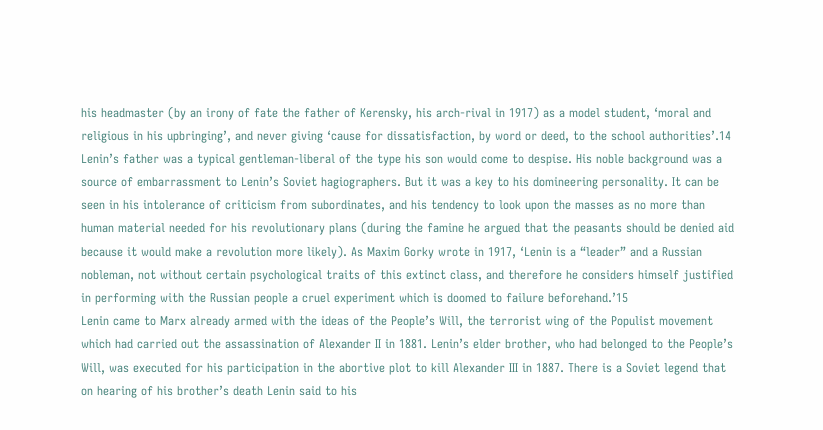his headmaster (by an irony of fate the father of Kerensky, his arch-rival in 1917) as a model student, ‘moral and religious in his upbringing’, and never giving ‘cause for dissatisfaction, by word or deed, to the school authorities’.14
Lenin’s father was a typical gentleman-liberal of the type his son would come to despise. His noble background was a source of embarrassment to Lenin’s Soviet hagiographers. But it was a key to his domineering personality. It can be seen in his intolerance of criticism from subordinates, and his tendency to look upon the masses as no more than human material needed for his revolutionary plans (during the famine he argued that the peasants should be denied aid because it would make a revolution more likely). As Maxim Gorky wrote in 1917, ‘Lenin is a “leader” and a Russian nobleman, not without certain psychological traits of this extinct class, and therefore he considers himself justified in performing with the Russian people a cruel experiment which is doomed to failure beforehand.’15
Lenin came to Marx already armed with the ideas of the People’s Will, the terrorist wing of the Populist movement which had carried out the assassination of Alexander II in 1881. Lenin’s elder brother, who had belonged to the People’s Will, was executed for his participation in the abortive plot to kill Alexander III in 1887. There is a Soviet legend that on hearing of his brother’s death Lenin said to his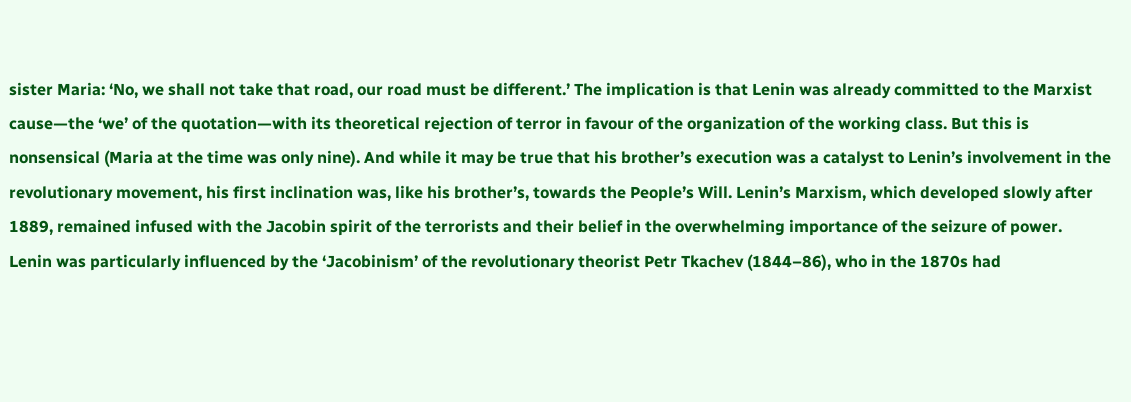sister Maria: ‘No, we shall not take that road, our road must be different.’ The implication is that Lenin was already committed to the Marxist cause—the ‘we’ of the quotation—with its theoretical rejection of terror in favour of the organization of the working class. But this is nonsensical (Maria at the time was only nine). And while it may be true that his brother’s execution was a catalyst to Lenin’s involvement in the revolutionary movement, his first inclination was, like his brother’s, towards the People’s Will. Lenin’s Marxism, which developed slowly after 1889, remained infused with the Jacobin spirit of the terrorists and their belief in the overwhelming importance of the seizure of power.
Lenin was particularly influenced by the ‘Jacobinism’ of the revolutionary theorist Petr Tkachev (1844–86), who in the 1870s had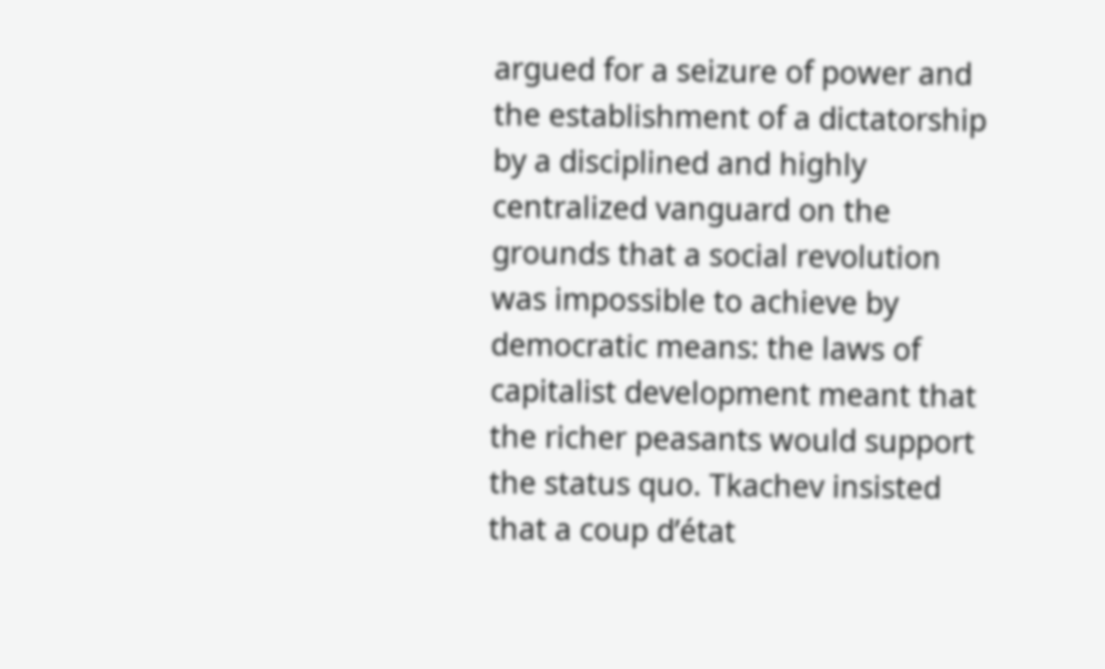argued for a seizure of power and the establishment of a dictatorship by a disciplined and highly centralized vanguard on the grounds that a social revolution was impossible to achieve by democratic means: the laws of capitalist development meant that the richer peasants would support the status quo. Tkachev insisted that a coup d’état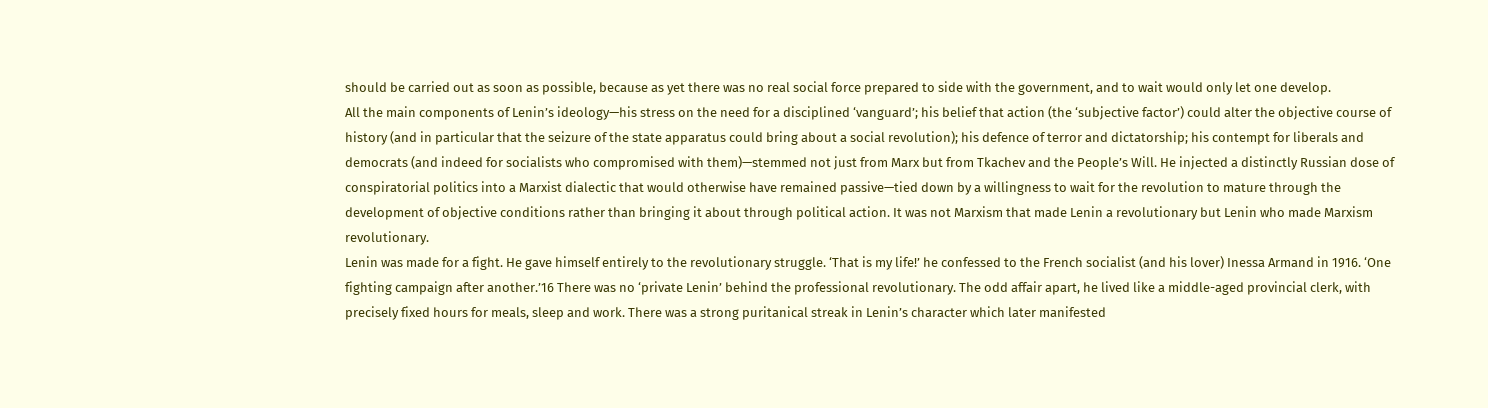should be carried out as soon as possible, because as yet there was no real social force prepared to side with the government, and to wait would only let one develop.
All the main components of Lenin’s ideology—his stress on the need for a disciplined ‘vanguard’; his belief that action (the ‘subjective factor’) could alter the objective course of history (and in particular that the seizure of the state apparatus could bring about a social revolution); his defence of terror and dictatorship; his contempt for liberals and democrats (and indeed for socialists who compromised with them)—stemmed not just from Marx but from Tkachev and the People’s Will. He injected a distinctly Russian dose of conspiratorial politics into a Marxist dialectic that would otherwise have remained passive—tied down by a willingness to wait for the revolution to mature through the development of objective conditions rather than bringing it about through political action. It was not Marxism that made Lenin a revolutionary but Lenin who made Marxism revolutionary.
Lenin was made for a fight. He gave himself entirely to the revolutionary struggle. ‘That is my life!’ he confessed to the French socialist (and his lover) Inessa Armand in 1916. ‘One fighting campaign after another.’16 There was no ‘private Lenin’ behind the professional revolutionary. The odd affair apart, he lived like a middle-aged provincial clerk, with precisely fixed hours for meals, sleep and work. There was a strong puritanical streak in Lenin’s character which later manifested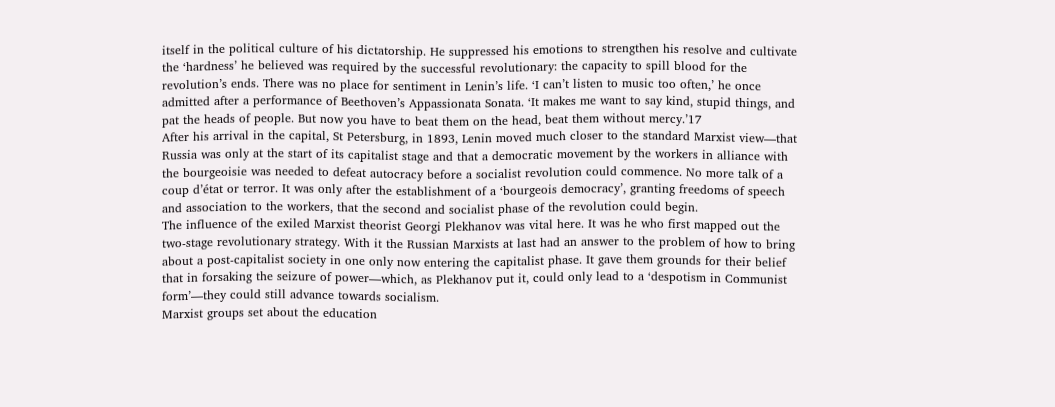itself in the political culture of his dictatorship. He suppressed his emotions to strengthen his resolve and cultivate the ‘hardness’ he believed was required by the successful revolutionary: the capacity to spill blood for the revolution’s ends. There was no place for sentiment in Lenin’s life. ‘I can’t listen to music too often,’ he once admitted after a performance of Beethoven’s Appassionata Sonata. ‘It makes me want to say kind, stupid things, and pat the heads of people. But now you have to beat them on the head, beat them without mercy.’17
After his arrival in the capital, St Petersburg, in 1893, Lenin moved much closer to the standard Marxist view—that Russia was only at the start of its capitalist stage and that a democratic movement by the workers in alliance with the bourgeoisie was needed to defeat autocracy before a socialist revolution could commence. No more talk of a coup d’état or terror. It was only after the establishment of a ‘bourgeois democracy’, granting freedoms of speech and association to the workers, that the second and socialist phase of the revolution could begin.
The influence of the exiled Marxist theorist Georgi Plekhanov was vital here. It was he who first mapped out the two-stage revolutionary strategy. With it the Russian Marxists at last had an answer to the problem of how to bring about a post-capitalist society in one only now entering the capitalist phase. It gave them grounds for their belief that in forsaking the seizure of power—which, as Plekhanov put it, could only lead to a ‘despotism in Communist form’—they could still advance towards socialism.
Marxist groups set about the education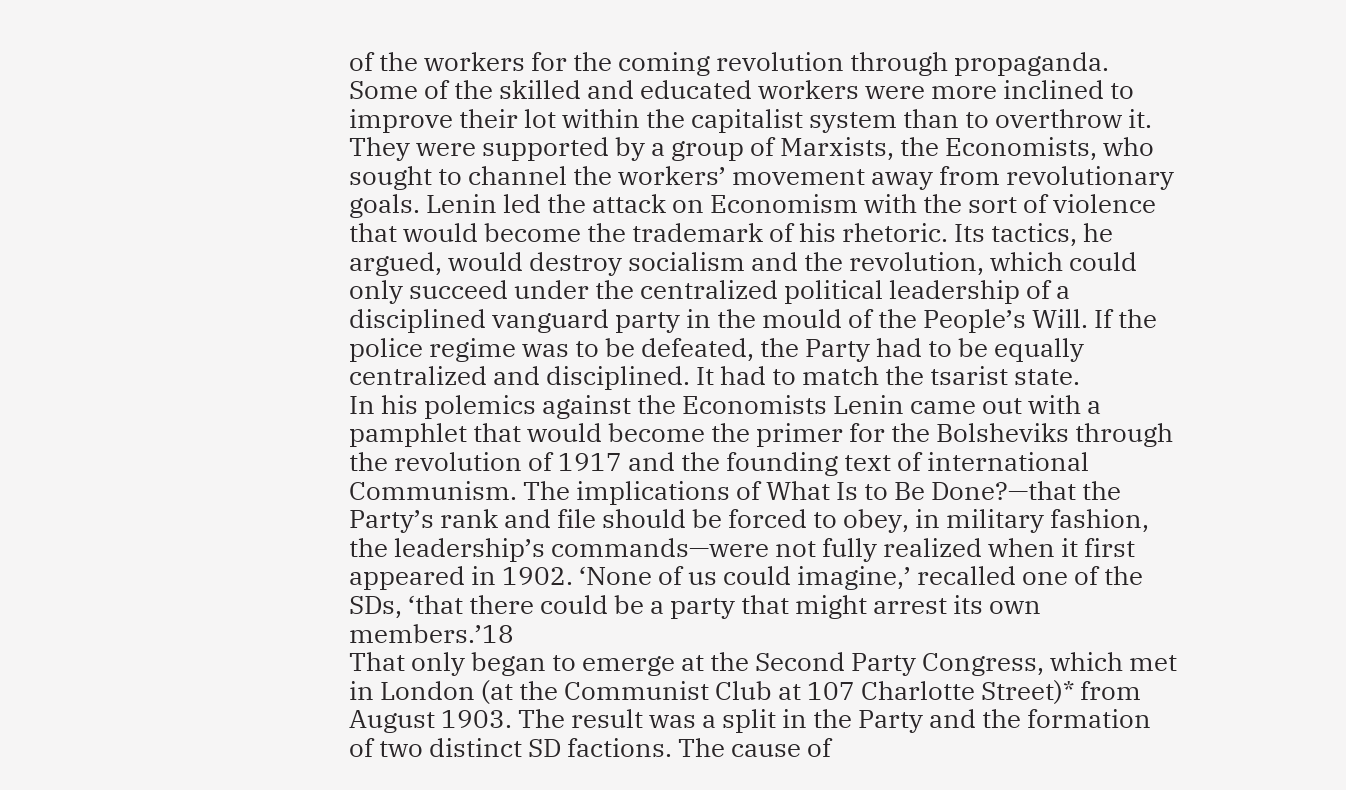of the workers for the coming revolution through propaganda. Some of the skilled and educated workers were more inclined to improve their lot within the capitalist system than to overthrow it. They were supported by a group of Marxists, the Economists, who sought to channel the workers’ movement away from revolutionary goals. Lenin led the attack on Economism with the sort of violence that would become the trademark of his rhetoric. Its tactics, he argued, would destroy socialism and the revolution, which could only succeed under the centralized political leadership of a disciplined vanguard party in the mould of the People’s Will. If the police regime was to be defeated, the Party had to be equally centralized and disciplined. It had to match the tsarist state.
In his polemics against the Economists Lenin came out with a pamphlet that would become the primer for the Bolsheviks through the revolution of 1917 and the founding text of international Communism. The implications of What Is to Be Done?—that the Party’s rank and file should be forced to obey, in military fashion, the leadership’s commands—were not fully realized when it first appeared in 1902. ‘None of us could imagine,’ recalled one of the SDs, ‘that there could be a party that might arrest its own members.’18
That only began to emerge at the Second Party Congress, which met in London (at the Communist Club at 107 Charlotte Street)* from August 1903. The result was a split in the Party and the formation of two distinct SD factions. The cause of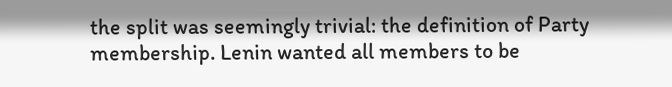the split was seemingly trivial: the definition of Party membership. Lenin wanted all members to be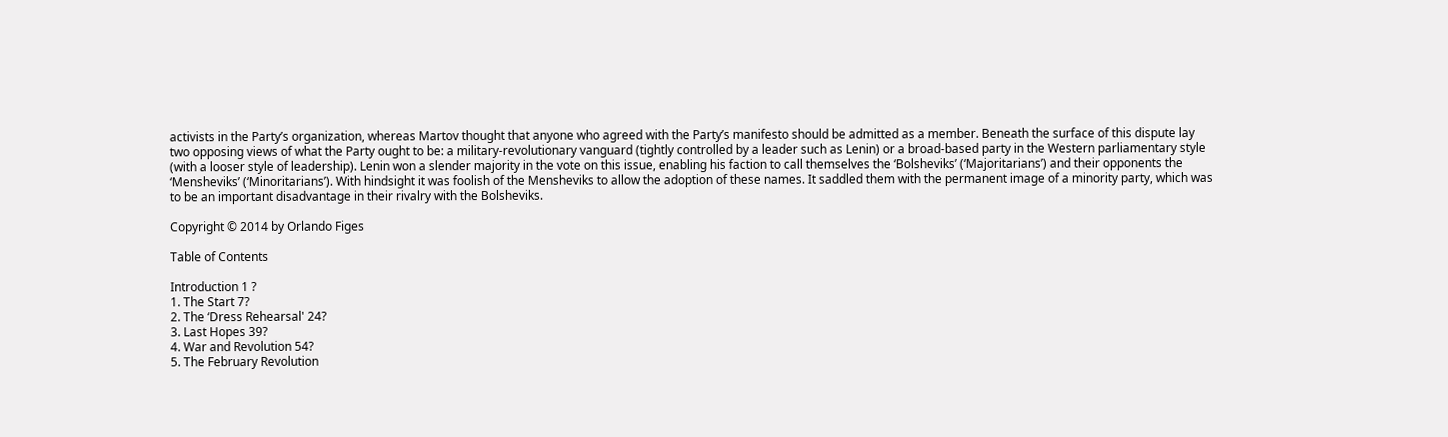activists in the Party’s organization, whereas Martov thought that anyone who agreed with the Party’s manifesto should be admitted as a member. Beneath the surface of this dispute lay two opposing views of what the Party ought to be: a military-revolutionary vanguard (tightly controlled by a leader such as Lenin) or a broad-based party in the Western parliamentary style (with a looser style of leadership). Lenin won a slender majority in the vote on this issue, enabling his faction to call themselves the ‘Bolsheviks’ (‘Majoritarians’) and their opponents the ‘Mensheviks’ (‘Minoritarians’). With hindsight it was foolish of the Mensheviks to allow the adoption of these names. It saddled them with the permanent image of a minority party, which was to be an important disadvantage in their rivalry with the Bolsheviks.

Copyright © 2014 by Orlando Figes

Table of Contents

Introduction 1 ?
1. The Start 7?
2. The ‘Dress Rehearsal' 24?
3. Last Hopes 39?
4. War and Revolution 54?
5. The February Revolution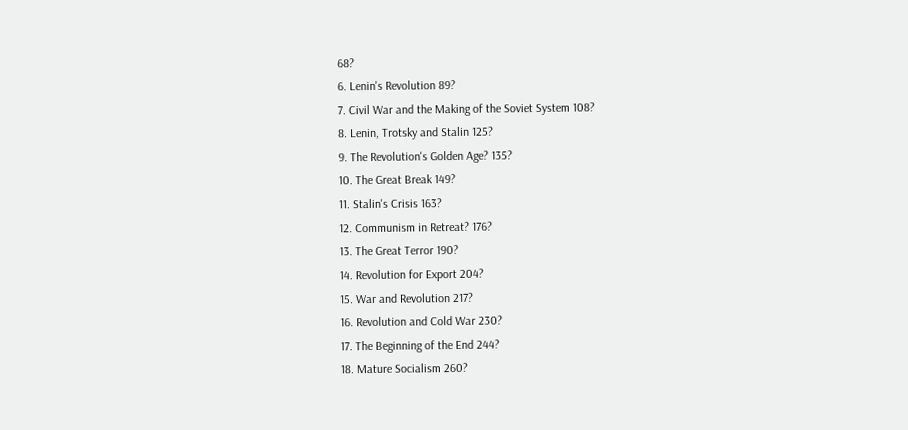68?
6. Lenin's Revolution 89?
7. Civil War and the Making of the Soviet System 108?
8. Lenin, Trotsky and Stalin 125?
9. The Revolution's Golden Age? 135?
10. The Great Break 149?
11. Stalin's Crisis 163?
12. Communism in Retreat? 176?
13. The Great Terror 190?
14. Revolution for Export 204?
15. War and Revolution 217?
16. Revolution and Cold War 230?
17. The Beginning of the End 244?
18. Mature Socialism 260?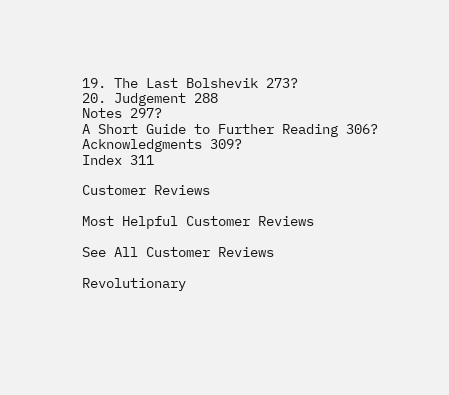19. The Last Bolshevik 273?
20. Judgement 288
Notes 297?
A Short Guide to Further Reading 306?
Acknowledgments 309?
Index 311

Customer Reviews

Most Helpful Customer Reviews

See All Customer Reviews

Revolutionary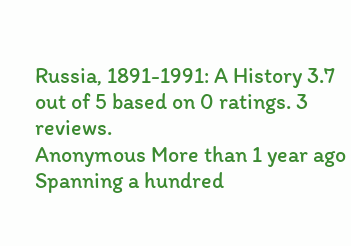Russia, 1891-1991: A History 3.7 out of 5 based on 0 ratings. 3 reviews.
Anonymous More than 1 year ago
Spanning a hundred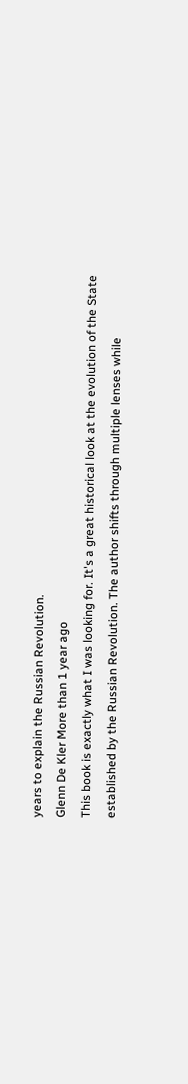years to explain the Russian Revolution.
Glenn De Kler More than 1 year ago
This book is exactly what I was looking for. It's a great historical look at the evolution of the State established by the Russian Revolution. The author shifts through multiple lenses while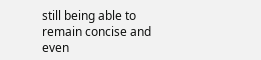still being able to remain concise and even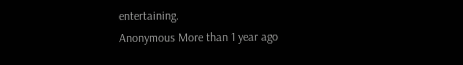entertaining.
Anonymous More than 1 year ago